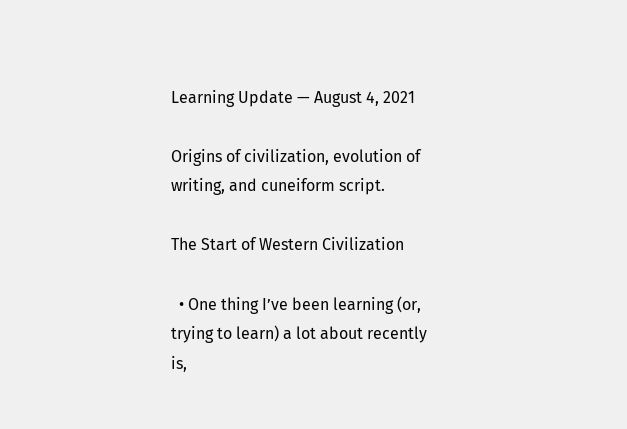Learning Update — August 4, 2021

Origins of civilization, evolution of writing, and cuneiform script.

The Start of Western Civilization

  • One thing I’ve been learning (or, trying to learn) a lot about recently is,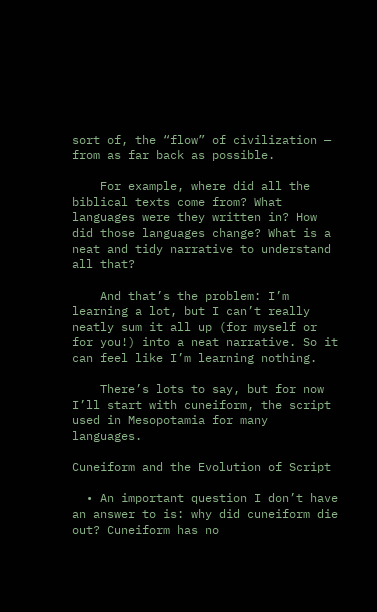sort of, the “flow” of civilization — from as far back as possible.

    For example, where did all the biblical texts come from? What languages were they written in? How did those languages change? What is a neat and tidy narrative to understand all that?

    And that’s the problem: I’m learning a lot, but I can’t really neatly sum it all up (for myself or for you!) into a neat narrative. So it can feel like I’m learning nothing.

    There’s lots to say, but for now I’ll start with cuneiform, the script used in Mesopotamia for many languages.

Cuneiform and the Evolution of Script

  • An important question I don’t have an answer to is: why did cuneiform die out? Cuneiform has no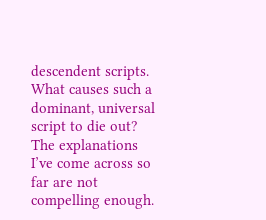descendent scripts. What causes such a dominant, universal script to die out? The explanations I’ve come across so far are not compelling enough.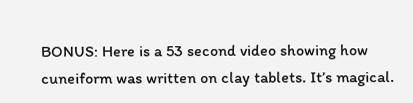BONUS: Here is a 53 second video showing how cuneiform was written on clay tablets. It’s magical.